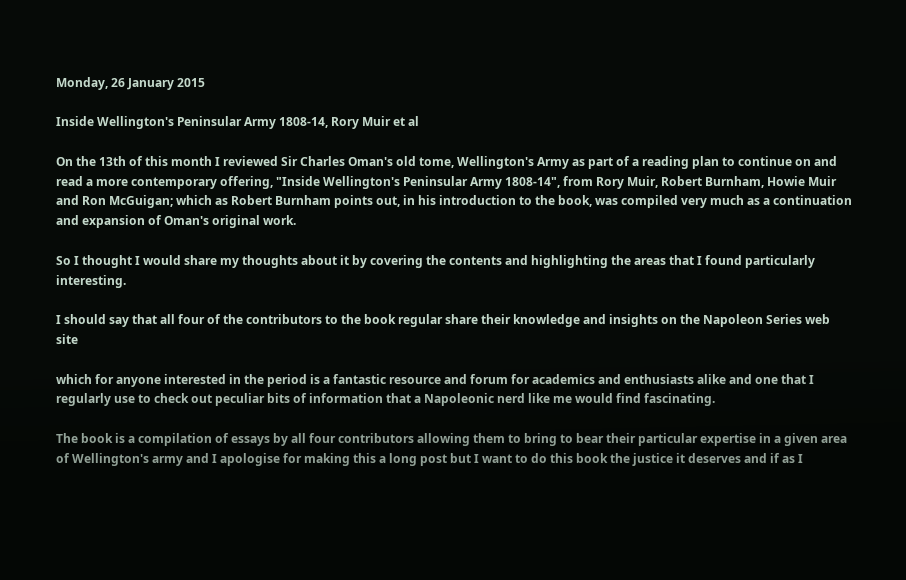Monday, 26 January 2015

Inside Wellington's Peninsular Army 1808-14, Rory Muir et al

On the 13th of this month I reviewed Sir Charles Oman's old tome, Wellington's Army as part of a reading plan to continue on and read a more contemporary offering, "Inside Wellington's Peninsular Army 1808-14", from Rory Muir, Robert Burnham, Howie Muir and Ron McGuigan; which as Robert Burnham points out, in his introduction to the book, was compiled very much as a continuation and expansion of Oman's original work.

So I thought I would share my thoughts about it by covering the contents and highlighting the areas that I found particularly interesting.

I should say that all four of the contributors to the book regular share their knowledge and insights on the Napoleon Series web site

which for anyone interested in the period is a fantastic resource and forum for academics and enthusiasts alike and one that I regularly use to check out peculiar bits of information that a Napoleonic nerd like me would find fascinating.

The book is a compilation of essays by all four contributors allowing them to bring to bear their particular expertise in a given area of Wellington's army and I apologise for making this a long post but I want to do this book the justice it deserves and if as I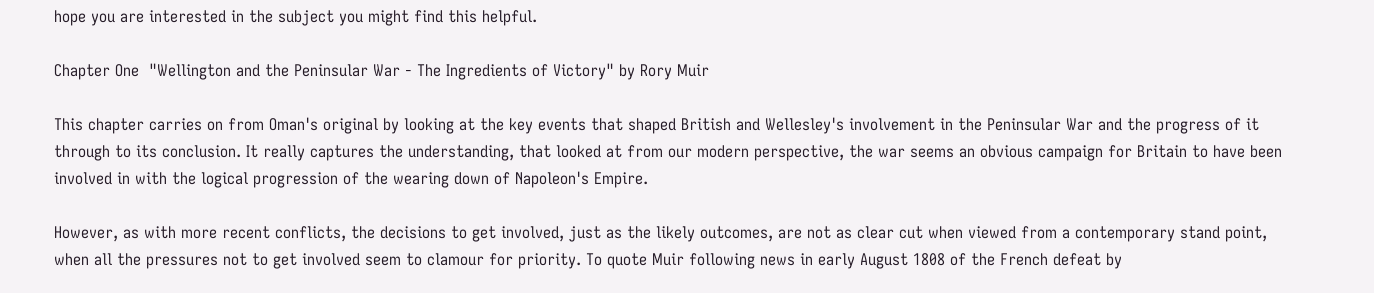hope you are interested in the subject you might find this helpful.

Chapter One  "Wellington and the Peninsular War - The Ingredients of Victory" by Rory Muir

This chapter carries on from Oman's original by looking at the key events that shaped British and Wellesley's involvement in the Peninsular War and the progress of it through to its conclusion. It really captures the understanding, that looked at from our modern perspective, the war seems an obvious campaign for Britain to have been involved in with the logical progression of the wearing down of Napoleon's Empire.

However, as with more recent conflicts, the decisions to get involved, just as the likely outcomes, are not as clear cut when viewed from a contemporary stand point, when all the pressures not to get involved seem to clamour for priority. To quote Muir following news in early August 1808 of the French defeat by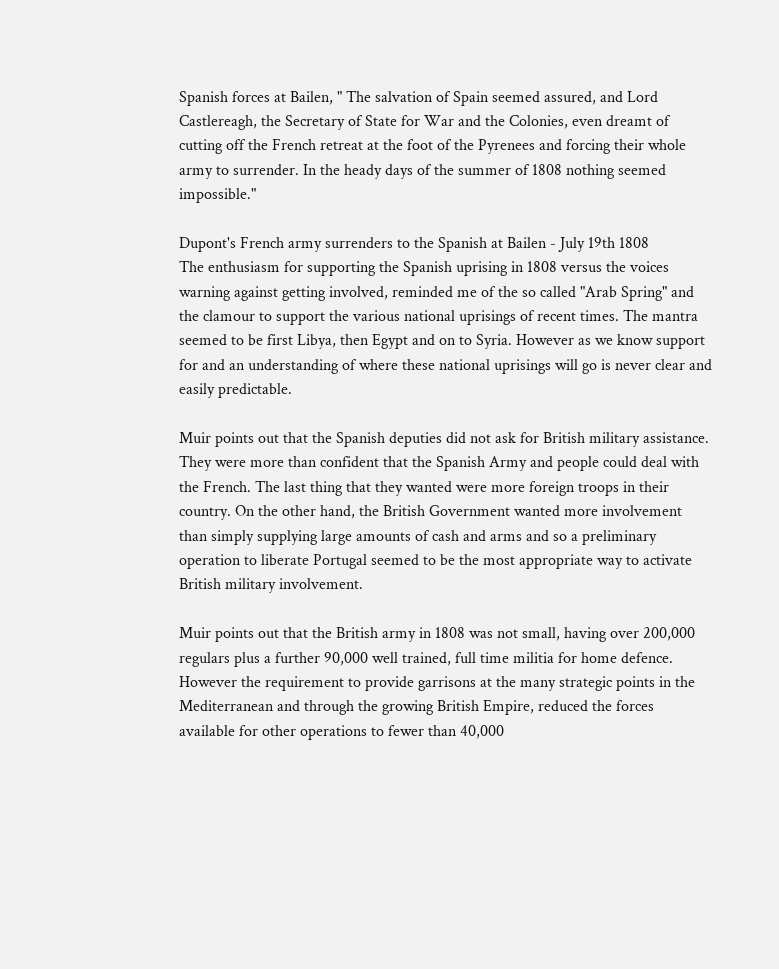Spanish forces at Bailen, " The salvation of Spain seemed assured, and Lord Castlereagh, the Secretary of State for War and the Colonies, even dreamt of cutting off the French retreat at the foot of the Pyrenees and forcing their whole army to surrender. In the heady days of the summer of 1808 nothing seemed impossible."

Dupont's French army surrenders to the Spanish at Bailen - July 19th 1808
The enthusiasm for supporting the Spanish uprising in 1808 versus the voices warning against getting involved, reminded me of the so called "Arab Spring" and the clamour to support the various national uprisings of recent times. The mantra seemed to be first Libya, then Egypt and on to Syria. However as we know support for and an understanding of where these national uprisings will go is never clear and easily predictable.

Muir points out that the Spanish deputies did not ask for British military assistance. They were more than confident that the Spanish Army and people could deal with the French. The last thing that they wanted were more foreign troops in their country. On the other hand, the British Government wanted more involvement than simply supplying large amounts of cash and arms and so a preliminary operation to liberate Portugal seemed to be the most appropriate way to activate British military involvement.

Muir points out that the British army in 1808 was not small, having over 200,000 regulars plus a further 90,000 well trained, full time militia for home defence. However the requirement to provide garrisons at the many strategic points in the Mediterranean and through the growing British Empire, reduced the forces available for other operations to fewer than 40,000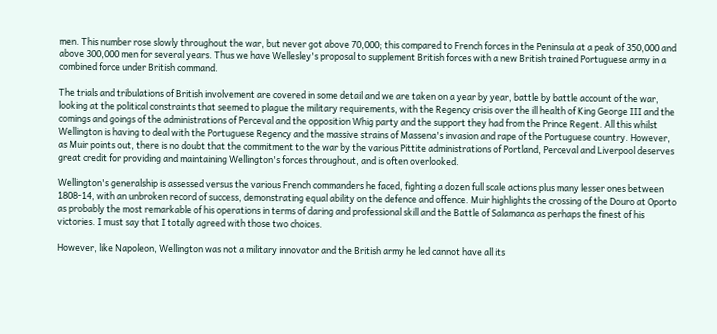men. This number rose slowly throughout the war, but never got above 70,000; this compared to French forces in the Peninsula at a peak of 350,000 and above 300,000 men for several years. Thus we have Wellesley's proposal to supplement British forces with a new British trained Portuguese army in a combined force under British command.

The trials and tribulations of British involvement are covered in some detail and we are taken on a year by year, battle by battle account of the war, looking at the political constraints that seemed to plague the military requirements, with the Regency crisis over the ill health of King George III and the comings and goings of the administrations of Perceval and the opposition Whig party and the support they had from the Prince Regent. All this whilst Wellington is having to deal with the Portuguese Regency and the massive strains of Massena's invasion and rape of the Portuguese country. However, as Muir points out, there is no doubt that the commitment to the war by the various Pittite administrations of Portland, Perceval and Liverpool deserves great credit for providing and maintaining Wellington's forces throughout, and is often overlooked.

Wellington's generalship is assessed versus the various French commanders he faced, fighting a dozen full scale actions plus many lesser ones between 1808-14, with an unbroken record of success, demonstrating equal ability on the defence and offence. Muir highlights the crossing of the Douro at Oporto as probably the most remarkable of his operations in terms of daring and professional skill and the Battle of Salamanca as perhaps the finest of his victories. I must say that I totally agreed with those two choices.

However, like Napoleon, Wellington was not a military innovator and the British army he led cannot have all its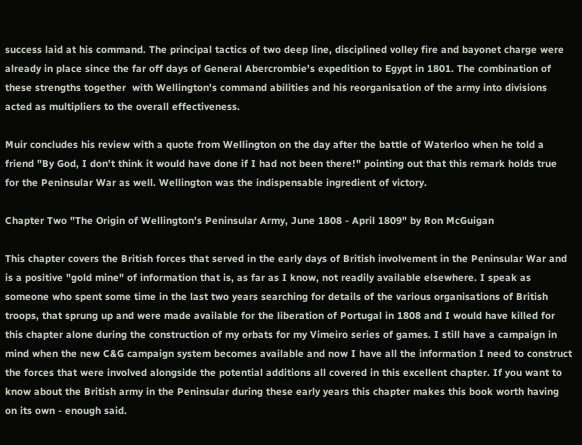success laid at his command. The principal tactics of two deep line, disciplined volley fire and bayonet charge were already in place since the far off days of General Abercrombie's expedition to Egypt in 1801. The combination of these strengths together  with Wellington's command abilities and his reorganisation of the army into divisions acted as multipliers to the overall effectiveness.

Muir concludes his review with a quote from Wellington on the day after the battle of Waterloo when he told a friend "By God, I don't think it would have done if I had not been there!" pointing out that this remark holds true for the Peninsular War as well. Wellington was the indispensable ingredient of victory.

Chapter Two "The Origin of Wellington's Peninsular Army, June 1808 - April 1809" by Ron McGuigan

This chapter covers the British forces that served in the early days of British involvement in the Peninsular War and is a positive "gold mine" of information that is, as far as I know, not readily available elsewhere. I speak as someone who spent some time in the last two years searching for details of the various organisations of British troops, that sprung up and were made available for the liberation of Portugal in 1808 and I would have killed for this chapter alone during the construction of my orbats for my Vimeiro series of games. I still have a campaign in mind when the new C&G campaign system becomes available and now I have all the information I need to construct the forces that were involved alongside the potential additions all covered in this excellent chapter. If you want to know about the British army in the Peninsular during these early years this chapter makes this book worth having on its own - enough said.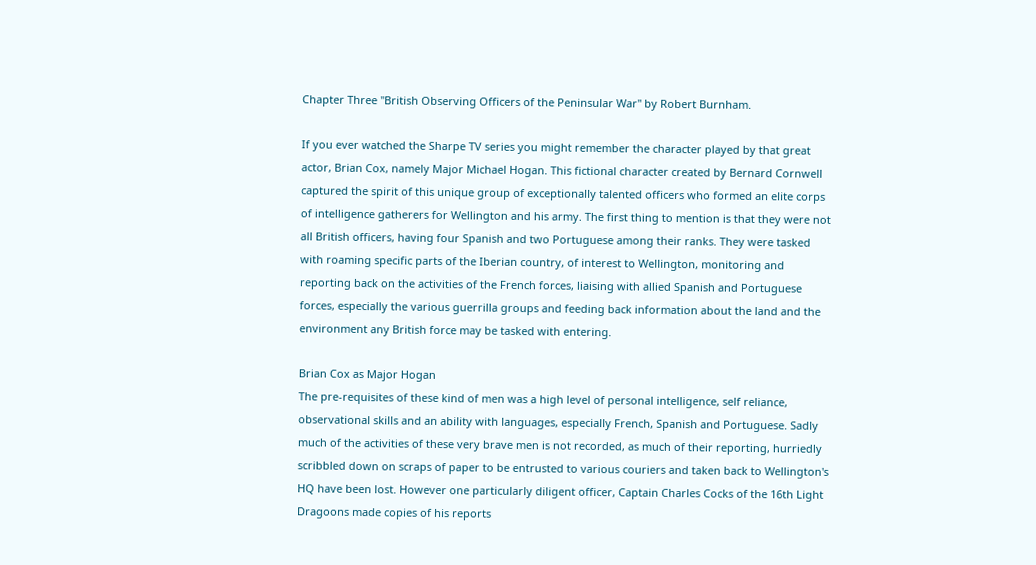Chapter Three "British Observing Officers of the Peninsular War" by Robert Burnham.

If you ever watched the Sharpe TV series you might remember the character played by that great actor, Brian Cox, namely Major Michael Hogan. This fictional character created by Bernard Cornwell captured the spirit of this unique group of exceptionally talented officers who formed an elite corps of intelligence gatherers for Wellington and his army. The first thing to mention is that they were not all British officers, having four Spanish and two Portuguese among their ranks. They were tasked with roaming specific parts of the Iberian country, of interest to Wellington, monitoring and reporting back on the activities of the French forces, liaising with allied Spanish and Portuguese forces, especially the various guerrilla groups and feeding back information about the land and the environment any British force may be tasked with entering.

Brian Cox as Major Hogan
The pre-requisites of these kind of men was a high level of personal intelligence, self reliance, observational skills and an ability with languages, especially French, Spanish and Portuguese. Sadly much of the activities of these very brave men is not recorded, as much of their reporting, hurriedly  scribbled down on scraps of paper to be entrusted to various couriers and taken back to Wellington's HQ have been lost. However one particularly diligent officer, Captain Charles Cocks of the 16th Light Dragoons made copies of his reports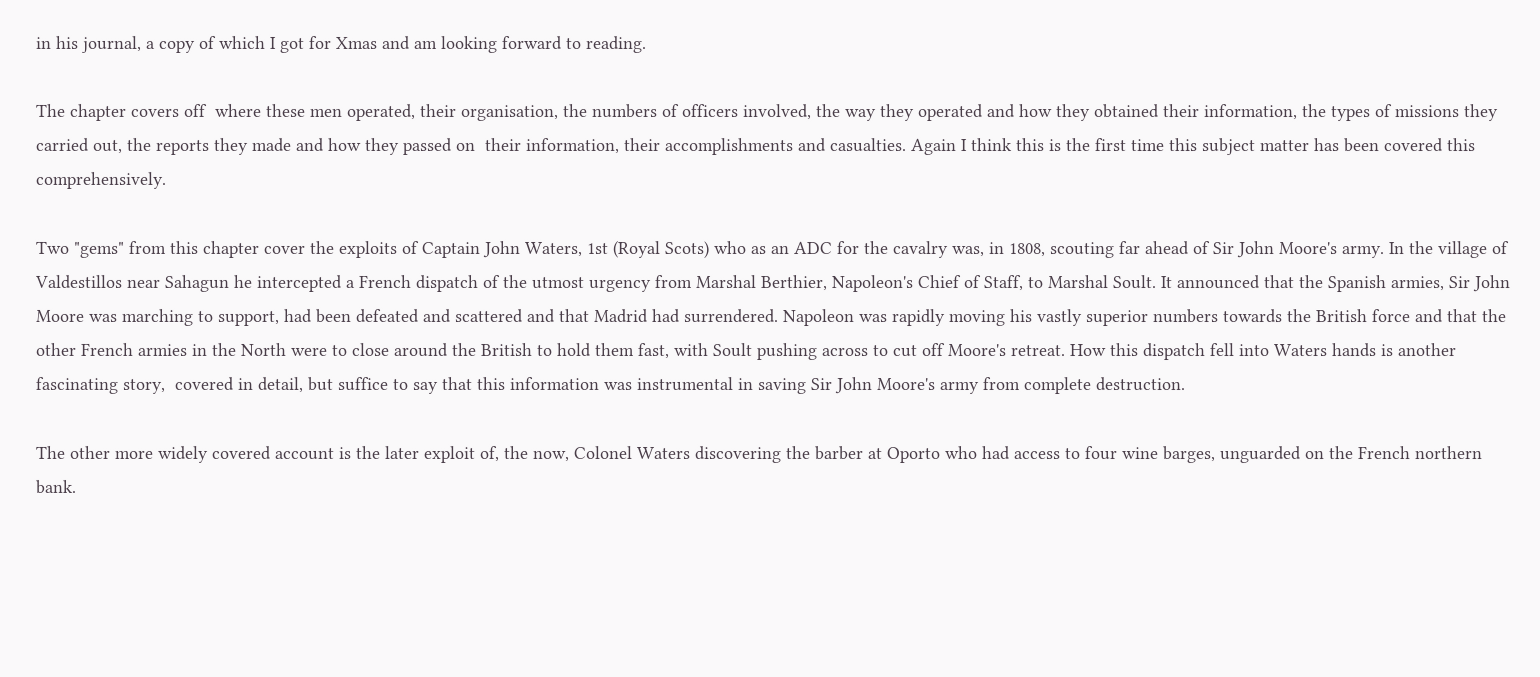in his journal, a copy of which I got for Xmas and am looking forward to reading.

The chapter covers off  where these men operated, their organisation, the numbers of officers involved, the way they operated and how they obtained their information, the types of missions they carried out, the reports they made and how they passed on  their information, their accomplishments and casualties. Again I think this is the first time this subject matter has been covered this comprehensively.

Two "gems" from this chapter cover the exploits of Captain John Waters, 1st (Royal Scots) who as an ADC for the cavalry was, in 1808, scouting far ahead of Sir John Moore's army. In the village of Valdestillos near Sahagun he intercepted a French dispatch of the utmost urgency from Marshal Berthier, Napoleon's Chief of Staff, to Marshal Soult. It announced that the Spanish armies, Sir John Moore was marching to support, had been defeated and scattered and that Madrid had surrendered. Napoleon was rapidly moving his vastly superior numbers towards the British force and that the other French armies in the North were to close around the British to hold them fast, with Soult pushing across to cut off Moore's retreat. How this dispatch fell into Waters hands is another fascinating story,  covered in detail, but suffice to say that this information was instrumental in saving Sir John Moore's army from complete destruction.

The other more widely covered account is the later exploit of, the now, Colonel Waters discovering the barber at Oporto who had access to four wine barges, unguarded on the French northern bank.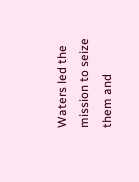Waters led the mission to seize them and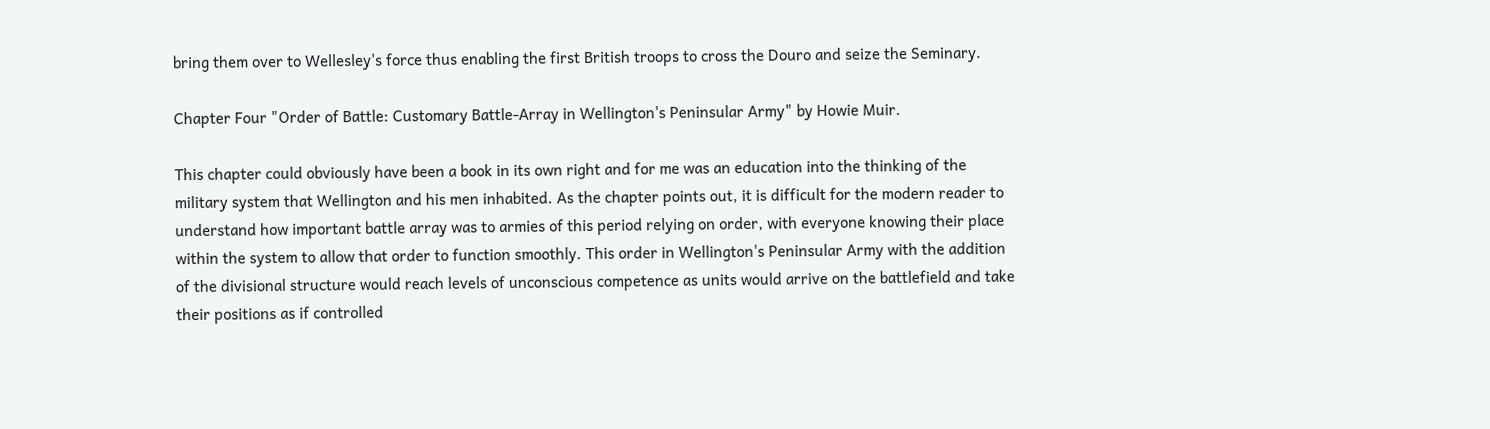bring them over to Wellesley's force thus enabling the first British troops to cross the Douro and seize the Seminary.

Chapter Four "Order of Battle: Customary Battle-Array in Wellington's Peninsular Army" by Howie Muir.

This chapter could obviously have been a book in its own right and for me was an education into the thinking of the military system that Wellington and his men inhabited. As the chapter points out, it is difficult for the modern reader to understand how important battle array was to armies of this period relying on order, with everyone knowing their place within the system to allow that order to function smoothly. This order in Wellington's Peninsular Army with the addition of the divisional structure would reach levels of unconscious competence as units would arrive on the battlefield and take their positions as if controlled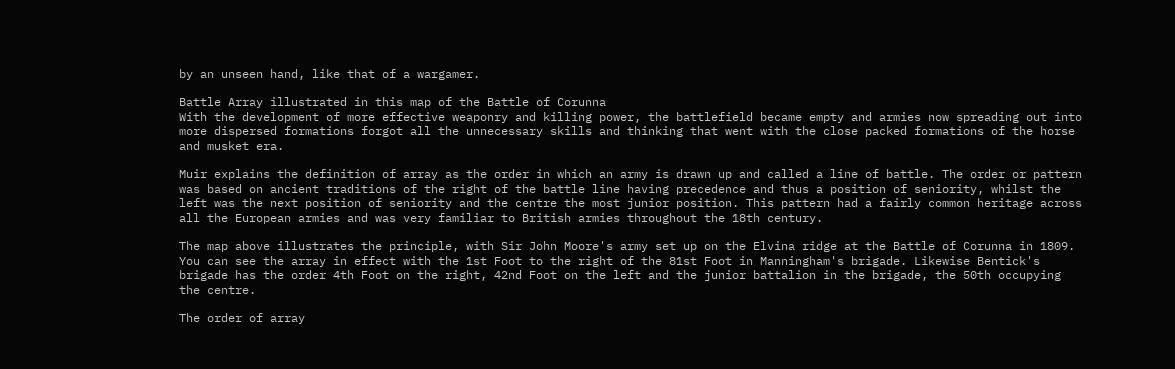by an unseen hand, like that of a wargamer.

Battle Array illustrated in this map of the Battle of Corunna
With the development of more effective weaponry and killing power, the battlefield became empty and armies now spreading out into more dispersed formations forgot all the unnecessary skills and thinking that went with the close packed formations of the horse and musket era.

Muir explains the definition of array as the order in which an army is drawn up and called a line of battle. The order or pattern was based on ancient traditions of the right of the battle line having precedence and thus a position of seniority, whilst the left was the next position of seniority and the centre the most junior position. This pattern had a fairly common heritage across all the European armies and was very familiar to British armies throughout the 18th century.

The map above illustrates the principle, with Sir John Moore's army set up on the Elvina ridge at the Battle of Corunna in 1809. You can see the array in effect with the 1st Foot to the right of the 81st Foot in Manningham's brigade. Likewise Bentick's brigade has the order 4th Foot on the right, 42nd Foot on the left and the junior battalion in the brigade, the 50th occupying the centre.

The order of array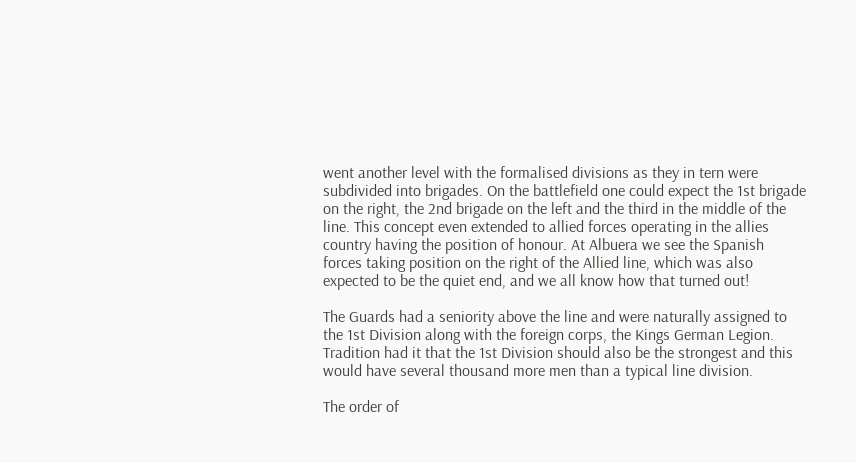went another level with the formalised divisions as they in tern were subdivided into brigades. On the battlefield one could expect the 1st brigade on the right, the 2nd brigade on the left and the third in the middle of the line. This concept even extended to allied forces operating in the allies country having the position of honour. At Albuera we see the Spanish forces taking position on the right of the Allied line, which was also expected to be the quiet end, and we all know how that turned out!

The Guards had a seniority above the line and were naturally assigned to the 1st Division along with the foreign corps, the Kings German Legion. Tradition had it that the 1st Division should also be the strongest and this would have several thousand more men than a typical line division.

The order of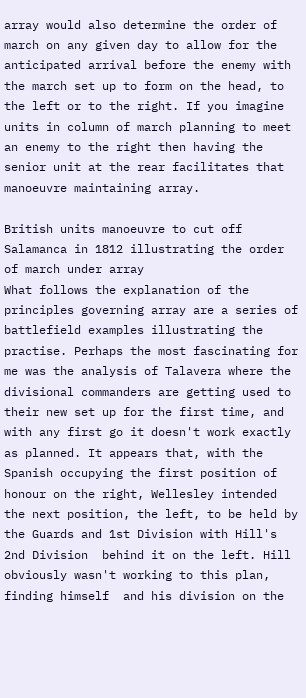array would also determine the order of march on any given day to allow for the anticipated arrival before the enemy with the march set up to form on the head, to the left or to the right. If you imagine units in column of march planning to meet an enemy to the right then having the senior unit at the rear facilitates that manoeuvre maintaining array.

British units manoeuvre to cut off Salamanca in 1812 illustrating the order of march under array
What follows the explanation of the principles governing array are a series of battlefield examples illustrating the practise. Perhaps the most fascinating for me was the analysis of Talavera where the divisional commanders are getting used to their new set up for the first time, and with any first go it doesn't work exactly as planned. It appears that, with the Spanish occupying the first position of honour on the right, Wellesley intended the next position, the left, to be held by the Guards and 1st Division with Hill's 2nd Division  behind it on the left. Hill obviously wasn't working to this plan, finding himself  and his division on the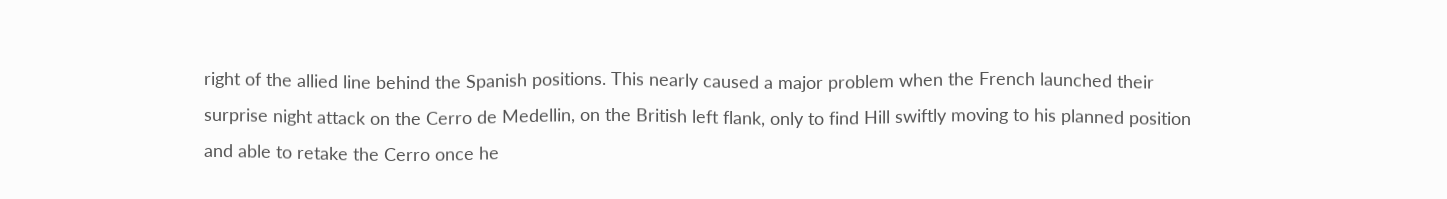right of the allied line behind the Spanish positions. This nearly caused a major problem when the French launched their surprise night attack on the Cerro de Medellin, on the British left flank, only to find Hill swiftly moving to his planned position and able to retake the Cerro once he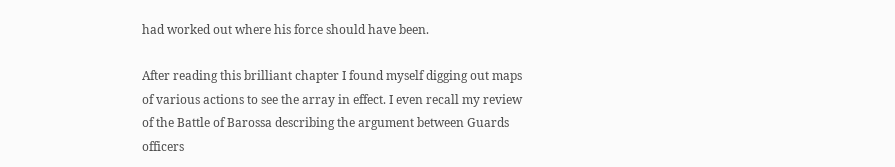had worked out where his force should have been.

After reading this brilliant chapter I found myself digging out maps of various actions to see the array in effect. I even recall my review of the Battle of Barossa describing the argument between Guards officers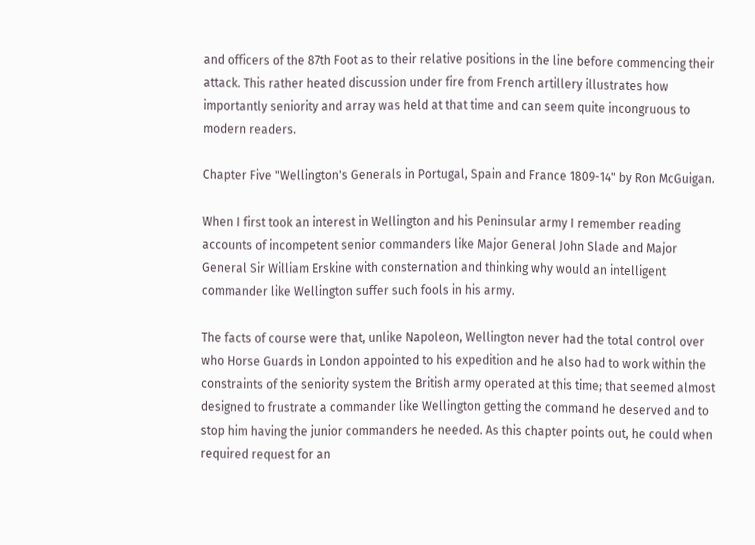and officers of the 87th Foot as to their relative positions in the line before commencing their attack. This rather heated discussion under fire from French artillery illustrates how importantly seniority and array was held at that time and can seem quite incongruous to modern readers.

Chapter Five "Wellington's Generals in Portugal, Spain and France 1809-14" by Ron McGuigan.

When I first took an interest in Wellington and his Peninsular army I remember reading accounts of incompetent senior commanders like Major General John Slade and Major General Sir William Erskine with consternation and thinking why would an intelligent commander like Wellington suffer such fools in his army.

The facts of course were that, unlike Napoleon, Wellington never had the total control over who Horse Guards in London appointed to his expedition and he also had to work within the constraints of the seniority system the British army operated at this time; that seemed almost designed to frustrate a commander like Wellington getting the command he deserved and to stop him having the junior commanders he needed. As this chapter points out, he could when required request for an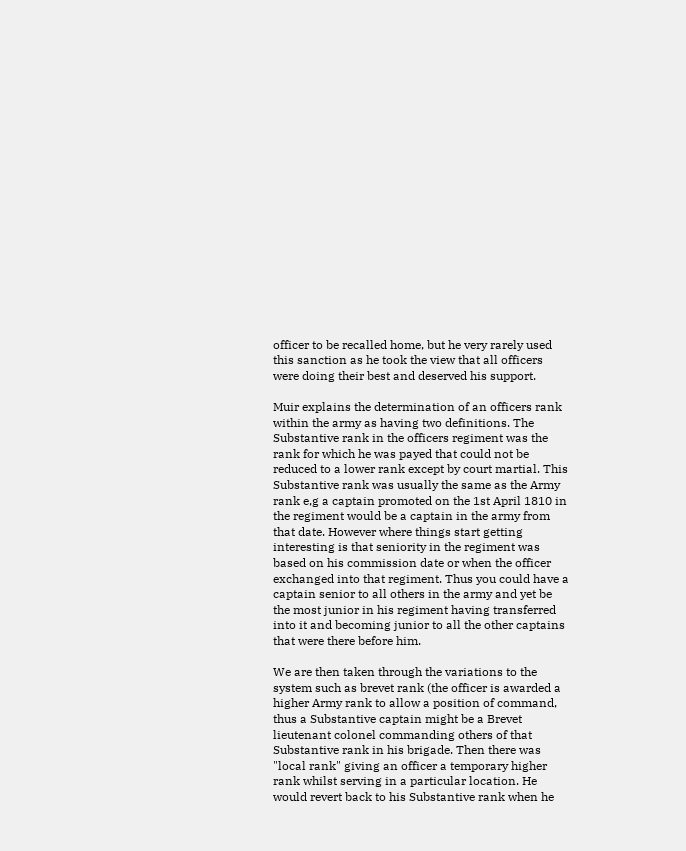officer to be recalled home, but he very rarely used this sanction as he took the view that all officers were doing their best and deserved his support.

Muir explains the determination of an officers rank within the army as having two definitions. The Substantive rank in the officers regiment was the rank for which he was payed that could not be reduced to a lower rank except by court martial. This Substantive rank was usually the same as the Army rank e,g a captain promoted on the 1st April 1810 in the regiment would be a captain in the army from that date. However where things start getting interesting is that seniority in the regiment was based on his commission date or when the officer exchanged into that regiment. Thus you could have a captain senior to all others in the army and yet be the most junior in his regiment having transferred into it and becoming junior to all the other captains that were there before him.

We are then taken through the variations to the system such as brevet rank (the officer is awarded a higher Army rank to allow a position of command, thus a Substantive captain might be a Brevet lieutenant colonel commanding others of that Substantive rank in his brigade. Then there was "local rank" giving an officer a temporary higher rank whilst serving in a particular location. He would revert back to his Substantive rank when he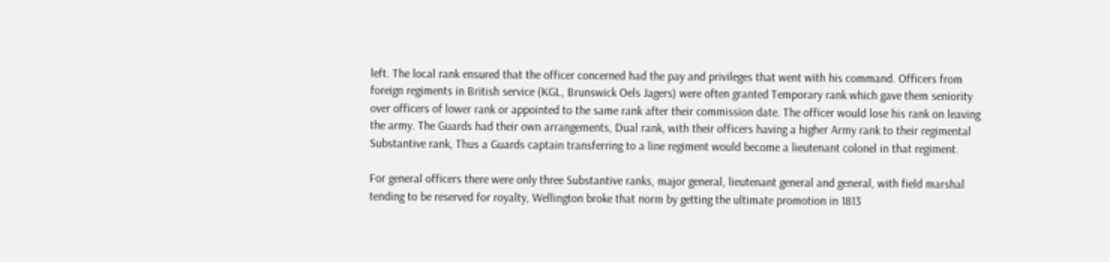left. The local rank ensured that the officer concerned had the pay and privileges that went with his command. Officers from foreign regiments in British service (KGL, Brunswick Oels Jagers) were often granted Temporary rank which gave them seniority over officers of lower rank or appointed to the same rank after their commission date. The officer would lose his rank on leaving the army. The Guards had their own arrangements, Dual rank, with their officers having a higher Army rank to their regimental Substantive rank, Thus a Guards captain transferring to a line regiment would become a lieutenant colonel in that regiment.

For general officers there were only three Substantive ranks, major general, lieutenant general and general, with field marshal tending to be reserved for royalty, Wellington broke that norm by getting the ultimate promotion in 1813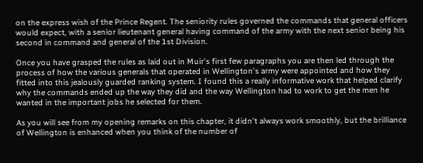on the express wish of the Prince Regent. The seniority rules governed the commands that general officers would expect, with a senior lieutenant general having command of the army with the next senior being his second in command and general of the 1st Division.

Once you have grasped the rules as laid out in Muir's first few paragraphs you are then led through the process of how the various generals that operated in Wellington's army were appointed and how they fitted into this jealously guarded ranking system. I found this a really informative work that helped clarify why the commands ended up the way they did and the way Wellington had to work to get the men he wanted in the important jobs he selected for them.

As you will see from my opening remarks on this chapter, it didn't always work smoothly, but the brilliance of Wellington is enhanced when you think of the number of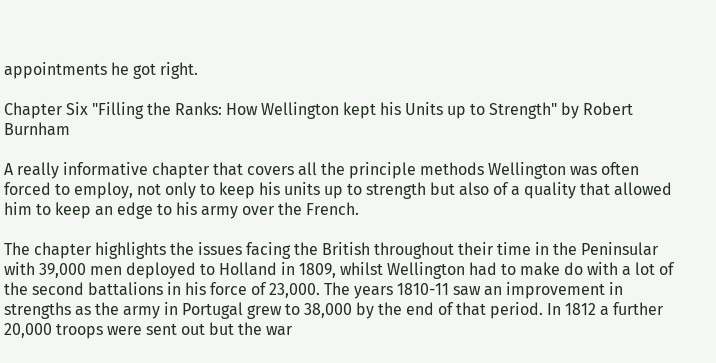appointments he got right.

Chapter Six "Filling the Ranks: How Wellington kept his Units up to Strength" by Robert Burnham

A really informative chapter that covers all the principle methods Wellington was often forced to employ, not only to keep his units up to strength but also of a quality that allowed him to keep an edge to his army over the French.

The chapter highlights the issues facing the British throughout their time in the Peninsular with 39,000 men deployed to Holland in 1809, whilst Wellington had to make do with a lot of the second battalions in his force of 23,000. The years 1810-11 saw an improvement in strengths as the army in Portugal grew to 38,000 by the end of that period. In 1812 a further 20,000 troops were sent out but the war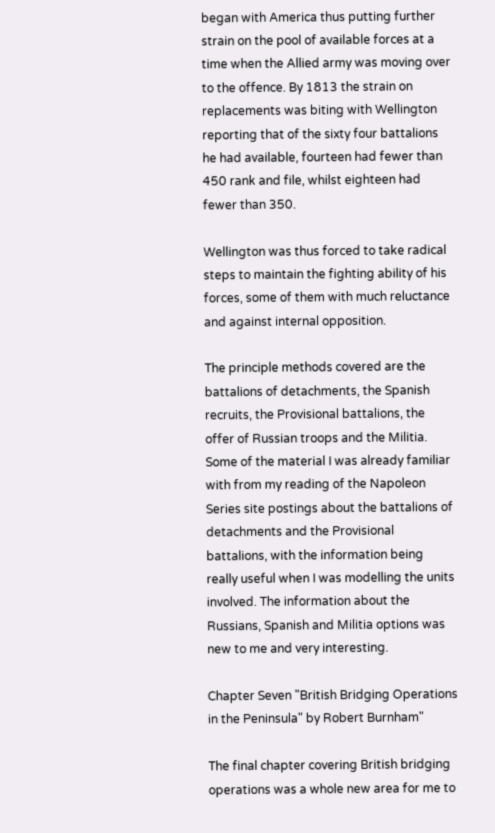began with America thus putting further strain on the pool of available forces at a time when the Allied army was moving over to the offence. By 1813 the strain on replacements was biting with Wellington reporting that of the sixty four battalions he had available, fourteen had fewer than 450 rank and file, whilst eighteen had fewer than 350.

Wellington was thus forced to take radical steps to maintain the fighting ability of his forces, some of them with much reluctance and against internal opposition.

The principle methods covered are the  battalions of detachments, the Spanish recruits, the Provisional battalions, the offer of Russian troops and the Militia. Some of the material I was already familiar with from my reading of the Napoleon Series site postings about the battalions of detachments and the Provisional battalions, with the information being really useful when I was modelling the units involved. The information about the Russians, Spanish and Militia options was new to me and very interesting.

Chapter Seven "British Bridging Operations in the Peninsula" by Robert Burnham"

The final chapter covering British bridging operations was a whole new area for me to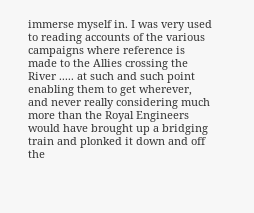immerse myself in. I was very used to reading accounts of the various campaigns where reference is made to the Allies crossing the River ..... at such and such point enabling them to get wherever, and never really considering much more than the Royal Engineers would have brought up a bridging train and plonked it down and off the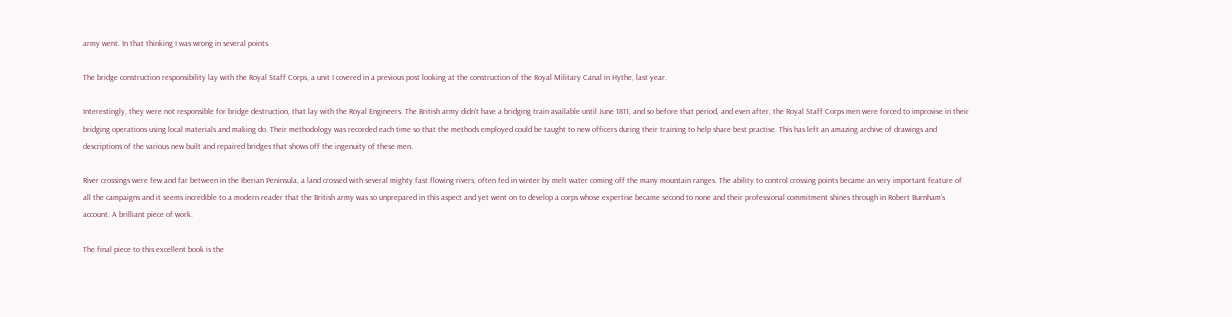army went. In that thinking I was wrong in several points.

The bridge construction responsibility lay with the Royal Staff Corps, a unit I covered in a previous post looking at the construction of the Royal Military Canal in Hythe, last year.

Interestingly, they were not responsible for bridge destruction, that lay with the Royal Engineers. The British army didn't have a bridging train available until June 1811, and so before that period, and even after, the Royal Staff Corps men were forced to improvise in their bridging operations using local materials and making do. Their methodology was recorded each time so that the methods employed could be taught to new officers during their training to help share best practise. This has left an amazing archive of drawings and descriptions of the various new built and repaired bridges that shows off the ingenuity of these men.

River crossings were few and far between in the Iberian Peninsula, a land crossed with several mighty fast flowing rivers, often fed in winter by melt water coming off the many mountain ranges. The ability to control crossing points became an very important feature of all the campaigns and it seems incredible to a modern reader that the British army was so unprepared in this aspect and yet went on to develop a corps whose expertise became second to none and their professional commitment shines through in Robert Burnham's account. A brilliant piece of work.

The final piece to this excellent book is the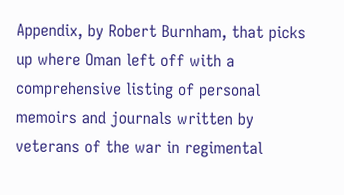Appendix, by Robert Burnham, that picks up where Oman left off with a comprehensive listing of personal memoirs and journals written by veterans of the war in regimental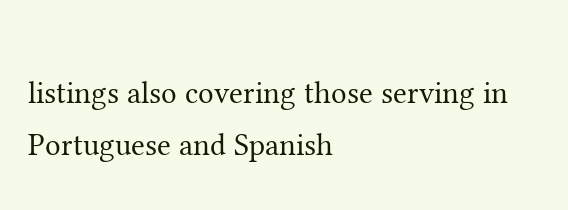listings also covering those serving in Portuguese and Spanish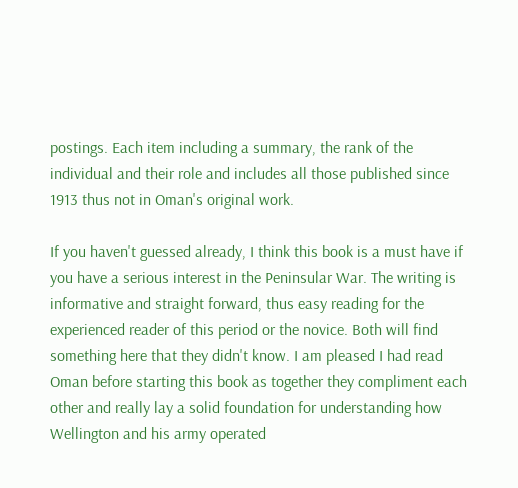postings. Each item including a summary, the rank of the individual and their role and includes all those published since 1913 thus not in Oman's original work.

If you haven't guessed already, I think this book is a must have if you have a serious interest in the Peninsular War. The writing is informative and straight forward, thus easy reading for the experienced reader of this period or the novice. Both will find something here that they didn't know. I am pleased I had read Oman before starting this book as together they compliment each other and really lay a solid foundation for understanding how Wellington and his army operated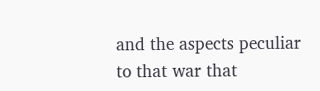and the aspects peculiar to that war that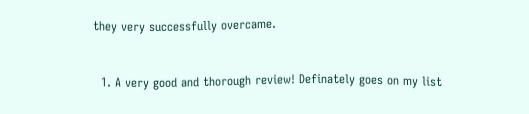they very successfully overcame.


  1. A very good and thorough review! Definately goes on my list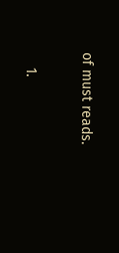of must reads.

    1.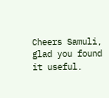Cheers Samuli, glad you found it useful.